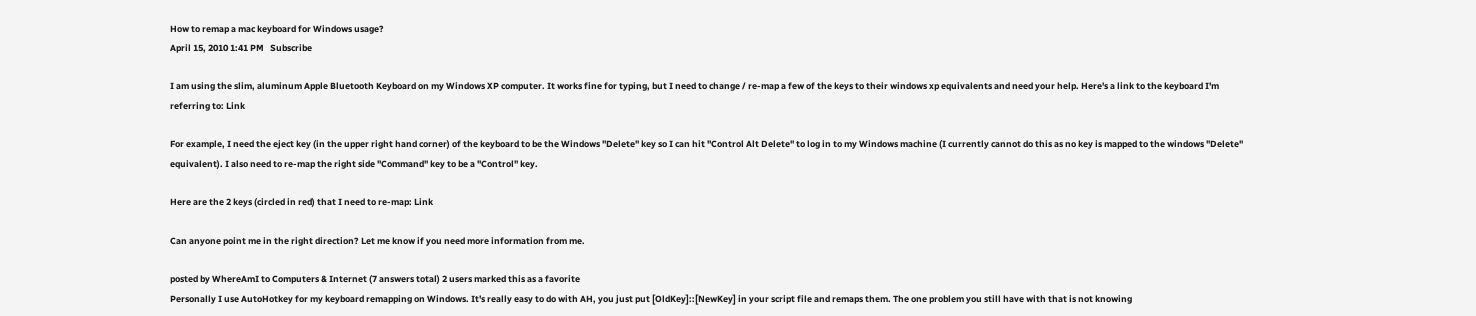How to remap a mac keyboard for Windows usage?
April 15, 2010 1:41 PM   Subscribe

I am using the slim, aluminum Apple Bluetooth Keyboard on my Windows XP computer. It works fine for typing, but I need to change / re-map a few of the keys to their windows xp equivalents and need your help. Here's a link to the keyboard I'm referring to: Link

For example, I need the eject key (in the upper right hand corner) of the keyboard to be the Windows "Delete" key so I can hit "Control Alt Delete" to log in to my Windows machine (I currently cannot do this as no key is mapped to the windows "Delete" equivalent). I also need to re-map the right side "Command" key to be a "Control" key.

Here are the 2 keys (circled in red) that I need to re-map: Link

Can anyone point me in the right direction? Let me know if you need more information from me.

posted by WhereAmI to Computers & Internet (7 answers total) 2 users marked this as a favorite
Personally I use AutoHotkey for my keyboard remapping on Windows. It's really easy to do with AH, you just put [OldKey]::[NewKey] in your script file and remaps them. The one problem you still have with that is not knowing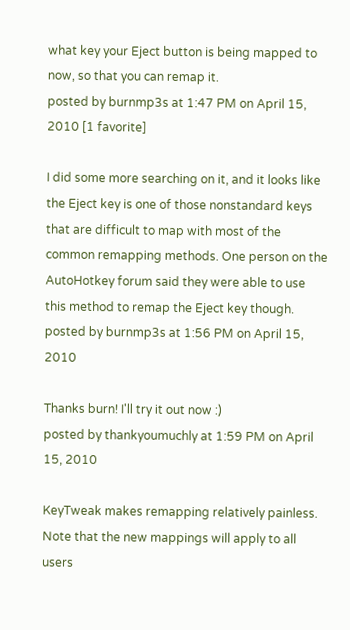what key your Eject button is being mapped to now, so that you can remap it.
posted by burnmp3s at 1:47 PM on April 15, 2010 [1 favorite]

I did some more searching on it, and it looks like the Eject key is one of those nonstandard keys that are difficult to map with most of the common remapping methods. One person on the AutoHotkey forum said they were able to use this method to remap the Eject key though.
posted by burnmp3s at 1:56 PM on April 15, 2010

Thanks burn! I'll try it out now :)
posted by thankyoumuchly at 1:59 PM on April 15, 2010

KeyTweak makes remapping relatively painless. Note that the new mappings will apply to all users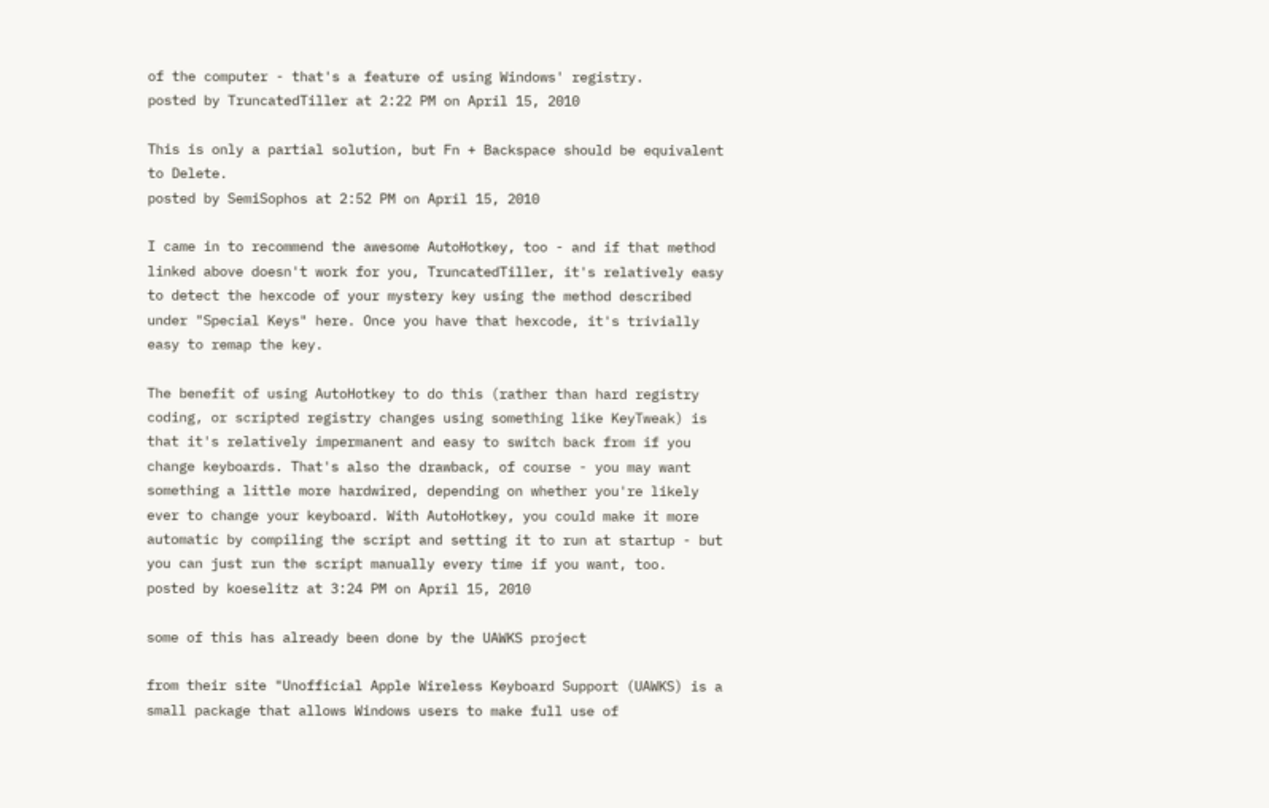of the computer - that's a feature of using Windows' registry.
posted by TruncatedTiller at 2:22 PM on April 15, 2010

This is only a partial solution, but Fn + Backspace should be equivalent to Delete.
posted by SemiSophos at 2:52 PM on April 15, 2010

I came in to recommend the awesome AutoHotkey, too - and if that method linked above doesn't work for you, TruncatedTiller, it's relatively easy to detect the hexcode of your mystery key using the method described under "Special Keys" here. Once you have that hexcode, it's trivially easy to remap the key.

The benefit of using AutoHotkey to do this (rather than hard registry coding, or scripted registry changes using something like KeyTweak) is that it's relatively impermanent and easy to switch back from if you change keyboards. That's also the drawback, of course - you may want something a little more hardwired, depending on whether you're likely ever to change your keyboard. With AutoHotkey, you could make it more automatic by compiling the script and setting it to run at startup - but you can just run the script manually every time if you want, too.
posted by koeselitz at 3:24 PM on April 15, 2010

some of this has already been done by the UAWKS project

from their site "Unofficial Apple Wireless Keyboard Support (UAWKS) is a small package that allows Windows users to make full use of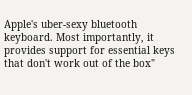Apple's uber-sexy bluetooth keyboard. Most importantly, it provides support for essential keys that don't work out of the box"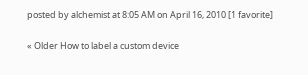posted by alchemist at 8:05 AM on April 16, 2010 [1 favorite]

« Older How to label a custom device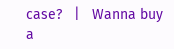case?   |   Wanna buy a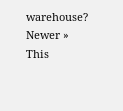warehouse? Newer »
This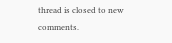thread is closed to new comments.